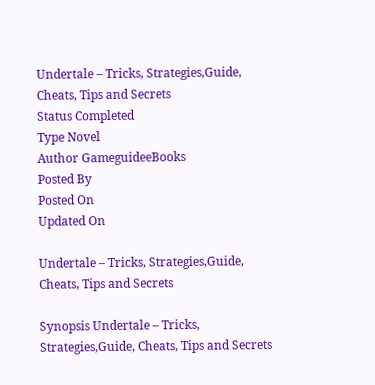Undertale – Tricks, Strategies,Guide, Cheats, Tips and Secrets
Status Completed
Type Novel
Author GameguideeBooks
Posted By
Posted On
Updated On

Undertale – Tricks, Strategies,Guide, Cheats, Tips and Secrets

Synopsis Undertale – Tricks, Strategies,Guide, Cheats, Tips and Secrets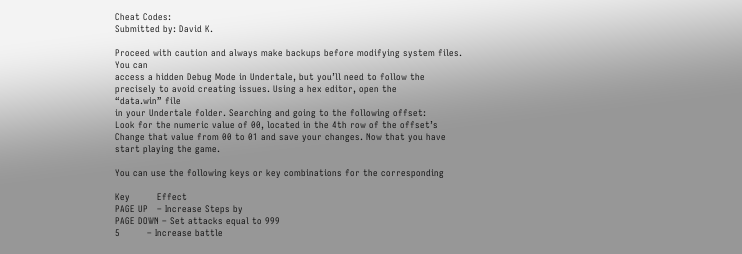Cheat Codes:
Submitted by: David K.

Proceed with caution and always make backups before modifying system files.
You can
access a hidden Debug Mode in Undertale, but you’ll need to follow the
precisely to avoid creating issues. Using a hex editor, open the
“data.win” file
in your Undertale folder. Searching and going to the following offset:
Look for the numeric value of 00, located in the 4th row of the offset’s
Change that value from 00 to 01 and save your changes. Now that you have
start playing the game.

You can use the following keys or key combinations for the corresponding

Key         Effect
PAGE UP   – Increase Steps by
PAGE DOWN – Set attacks equal to 999
5         – Increase battle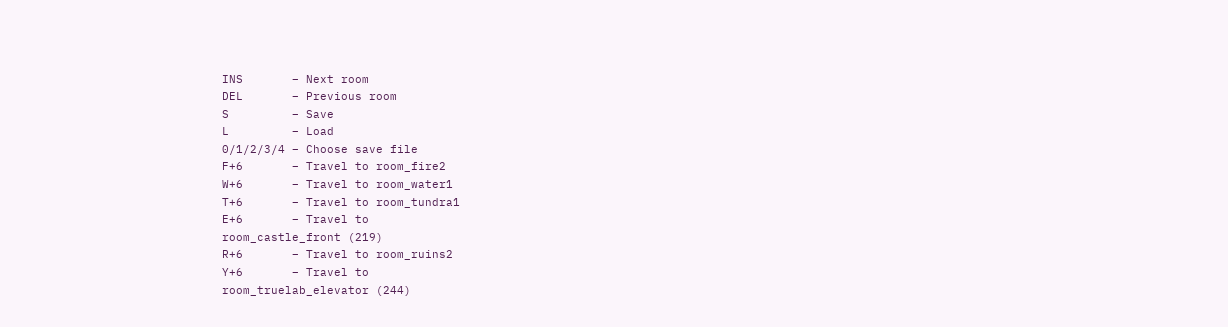INS       – Next room
DEL       – Previous room
S         – Save
L         – Load
0/1/2/3/4 – Choose save file
F+6       – Travel to room_fire2
W+6       – Travel to room_water1
T+6       – Travel to room_tundra1
E+6       – Travel to
room_castle_front (219)
R+6       – Travel to room_ruins2
Y+6       – Travel to
room_truelab_elevator (244)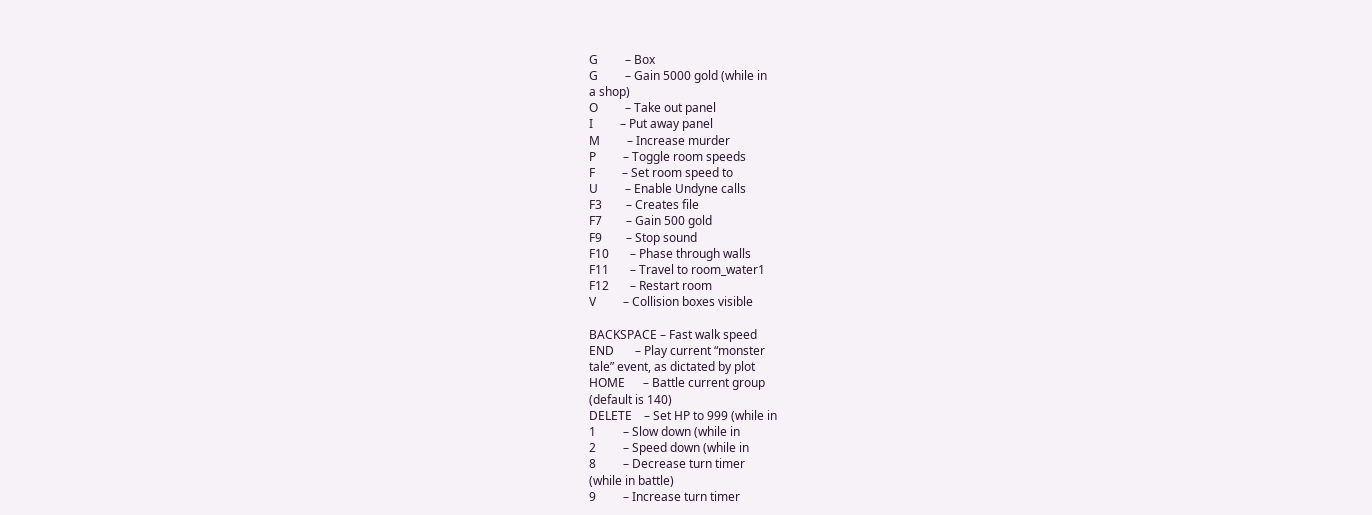G         – Box
G         – Gain 5000 gold (while in
a shop)
O         – Take out panel
I         – Put away panel
M         – Increase murder
P         – Toggle room speeds
F         – Set room speed to
U         – Enable Undyne calls
F3        – Creates file
F7        – Gain 500 gold
F9        – Stop sound
F10       – Phase through walls
F11       – Travel to room_water1
F12       – Restart room
V         – Collision boxes visible

BACKSPACE – Fast walk speed
END       – Play current “monster
tale” event, as dictated by plot
HOME      – Battle current group
(default is 140)
DELETE    – Set HP to 999 (while in
1         – Slow down (while in
2         – Speed down (while in
8         – Decrease turn timer
(while in battle)
9         – Increase turn timer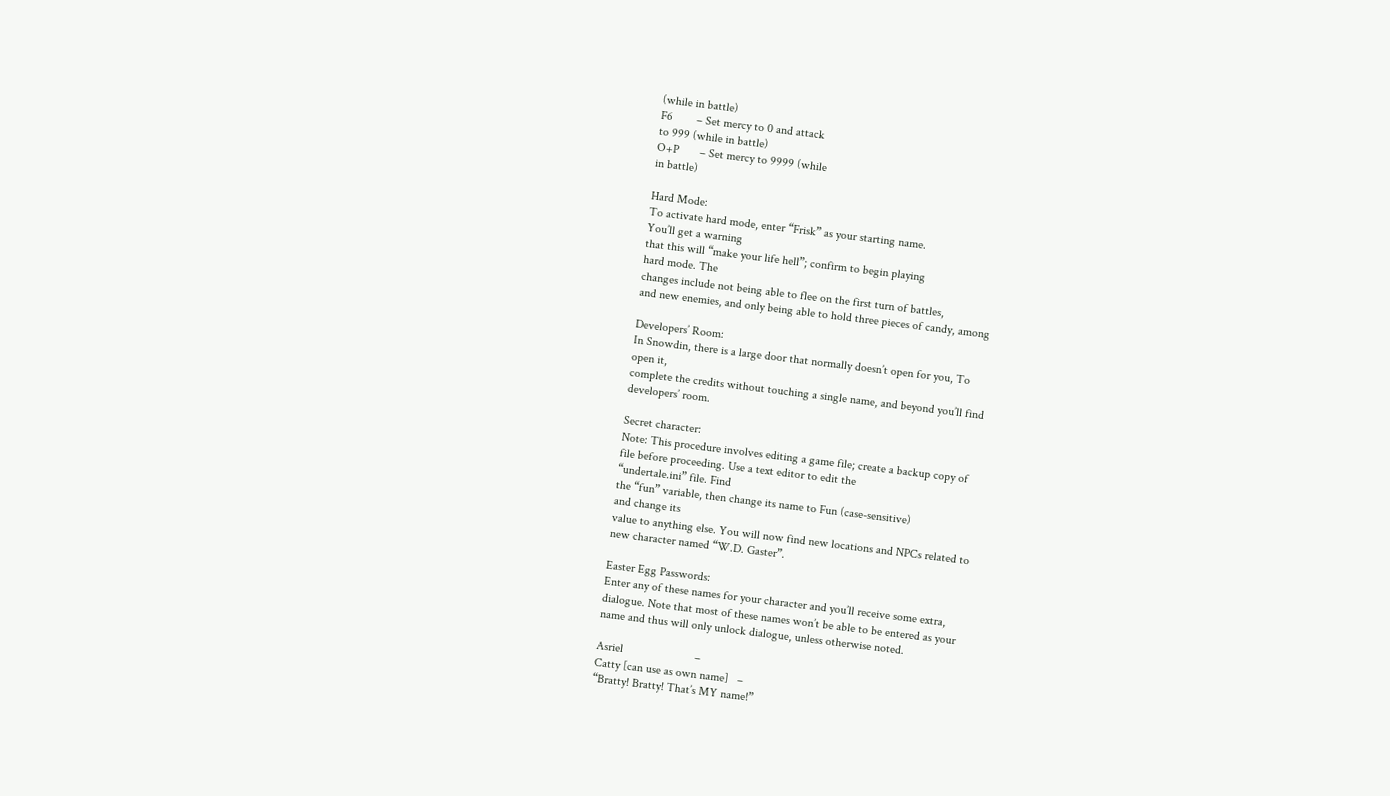(while in battle)
F6        – Set mercy to 0 and attack
to 999 (while in battle)
O+P       – Set mercy to 9999 (while
in battle)

Hard Mode:
To activate hard mode, enter “Frisk” as your starting name.
You’ll get a warning
that this will “make your life hell”; confirm to begin playing
hard mode. The
changes include not being able to flee on the first turn of battles,
and new enemies, and only being able to hold three pieces of candy, among

Developers’ Room:
In Snowdin, there is a large door that normally doesn’t open for you, To
open it,
complete the credits without touching a single name, and beyond you’ll find
developers’ room.

Secret character:
Note: This procedure involves editing a game file; create a backup copy of
file before proceeding. Use a text editor to edit the
“undertale.ini” file. Find
the “fun” variable, then change its name to Fun (case-sensitive)
and change its
value to anything else. You will now find new locations and NPCs related to
new character named “W.D. Gaster”.

Easter Egg Passwords:
Enter any of these names for your character and you’ll receive some extra,
dialogue. Note that most of these names won’t be able to be entered as your
name and thus will only unlock dialogue, unless otherwise noted.

Asriel                        –
Catty [can use as own name]   –
“Bratty! Bratty! That’s MY name!”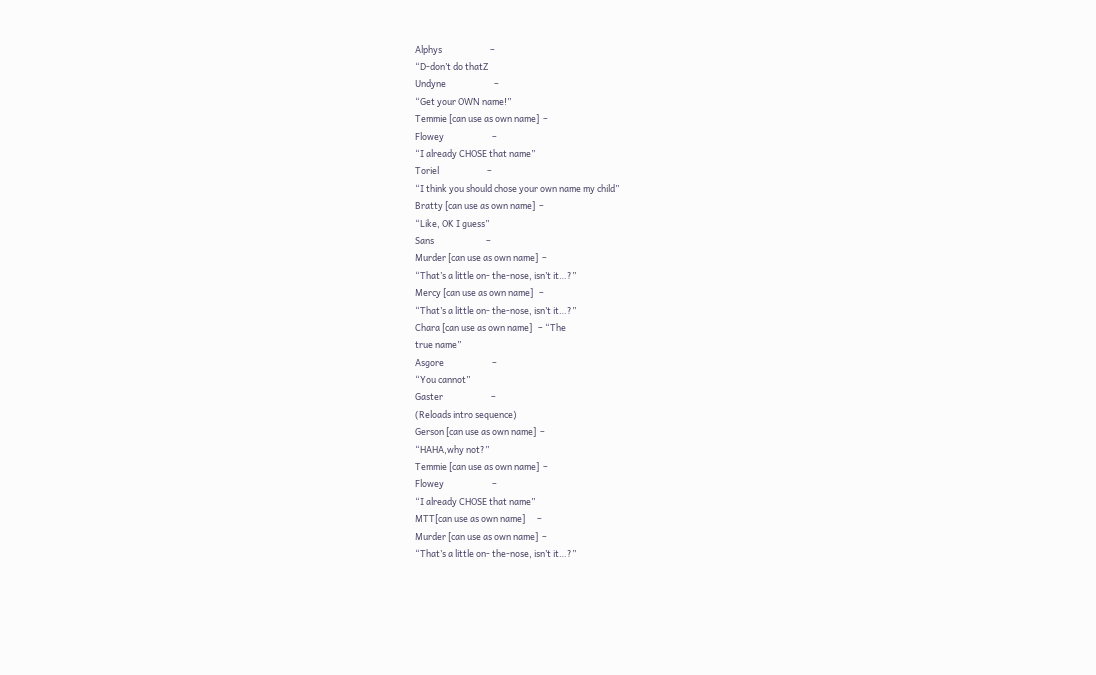Alphys                        –
“D-don’t do thatZ
Undyne                        –
“Get your OWN name!”
Temmie [can use as own name]  –
Flowey                        –
“I already CHOSE that name”
Toriel                        –
“I think you should chose your own name my child”
Bratty [can use as own name]  –
“Like, OK I guess”
Sans                          –
Murder [can use as own name]  –
“That’s a little on- the-nose, isn’t it…?”
Mercy [can use as own name]   –
“That’s a little on- the-nose, isn’t it…?”
Chara [can use as own name]   – “The
true name”
Asgore                        –
“You cannot”
Gaster                        –
(Reloads intro sequence)
Gerson [can use as own name]  –
“HAHA,why not?”
Temmie [can use as own name]  –
Flowey                        –
“I already CHOSE that name”
MTT[can use as own name]      –
Murder [can use as own name]  –
“That’s a little on- the-nose, isn’t it…?”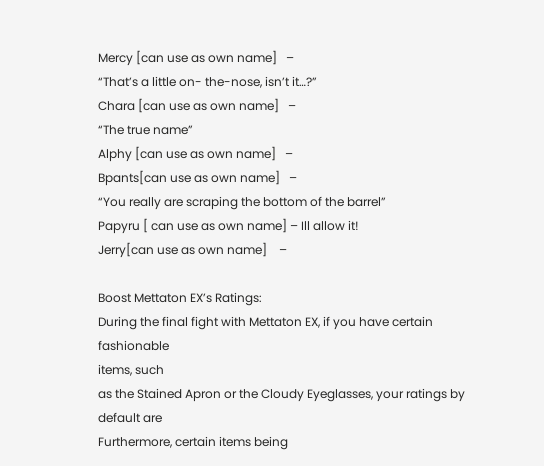Mercy [can use as own name]   –
“That’s a little on- the-nose, isn’t it…?”
Chara [can use as own name]   –
“The true name”
Alphy [can use as own name]   –
Bpants[can use as own name]   –
“You really are scraping the bottom of the barrel”
Papyru [ can use as own name] – Ill allow it!
Jerry[can use as own name]    –

Boost Mettaton EX’s Ratings:
During the final fight with Mettaton EX, if you have certain fashionable
items, such
as the Stained Apron or the Cloudy Eyeglasses, your ratings by default are
Furthermore, certain items being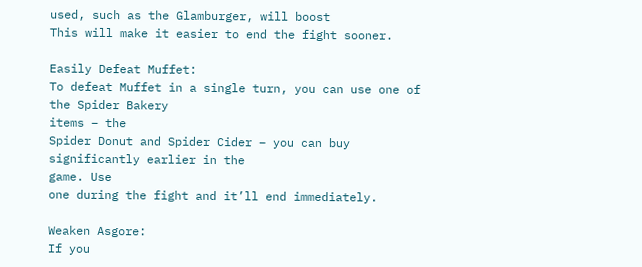used, such as the Glamburger, will boost
This will make it easier to end the fight sooner.

Easily Defeat Muffet:
To defeat Muffet in a single turn, you can use one of the Spider Bakery
items – the
Spider Donut and Spider Cider – you can buy significantly earlier in the
game. Use
one during the fight and it’ll end immediately.

Weaken Asgore:
If you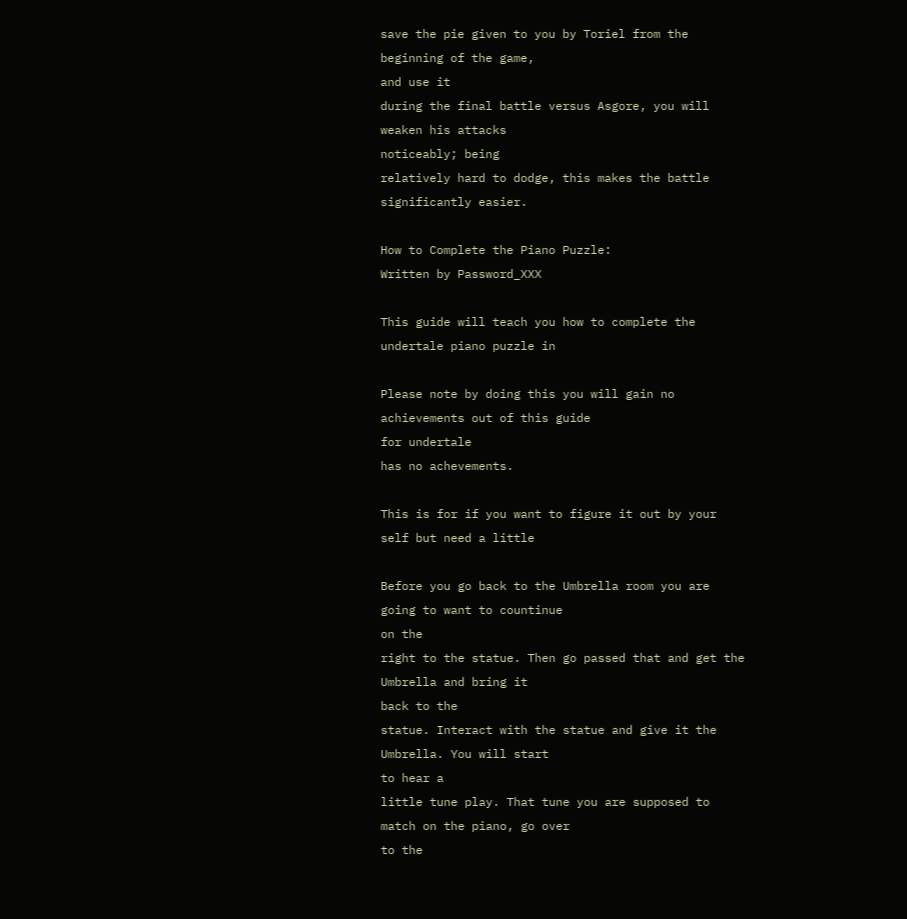save the pie given to you by Toriel from the beginning of the game,
and use it
during the final battle versus Asgore, you will weaken his attacks
noticeably; being
relatively hard to dodge, this makes the battle significantly easier.

How to Complete the Piano Puzzle:
Written by Password_XXX

This guide will teach you how to complete the undertale piano puzzle in

Please note by doing this you will gain no achievements out of this guide
for undertale
has no achevements.

This is for if you want to figure it out by your self but need a little

Before you go back to the Umbrella room you are going to want to countinue
on the
right to the statue. Then go passed that and get the Umbrella and bring it
back to the
statue. Interact with the statue and give it the Umbrella. You will start
to hear a
little tune play. That tune you are supposed to match on the piano, go over
to the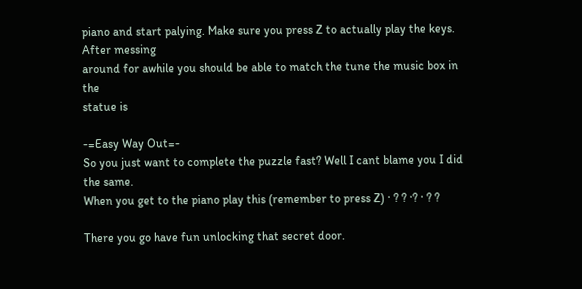piano and start palying. Make sure you press Z to actually play the keys.
After messing
around for awhile you should be able to match the tune the music box in the
statue is

-=Easy Way Out=-
So you just want to complete the puzzle fast? Well I cant blame you I did
the same.
When you get to the piano play this (remember to press Z) · ? ? ·? · ? ?

There you go have fun unlocking that secret door.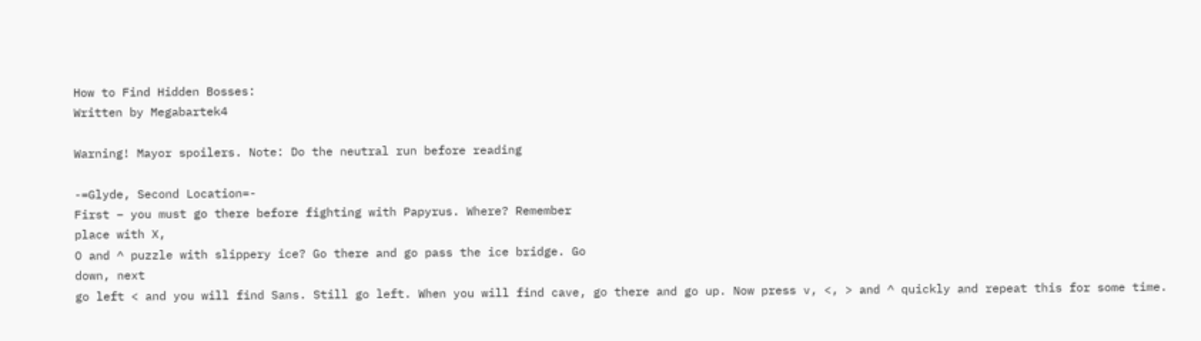How to Find Hidden Bosses:
Written by Megabartek4

Warning! Mayor spoilers. Note: Do the neutral run before reading

-=Glyde, Second Location=-
First – you must go there before fighting with Papyrus. Where? Remember
place with X,
O and ^ puzzle with slippery ice? Go there and go pass the ice bridge. Go
down, next
go left < and you will find Sans. Still go left. When you will find cave, go there and go up. Now press v, <, > and ^ quickly and repeat this for some time.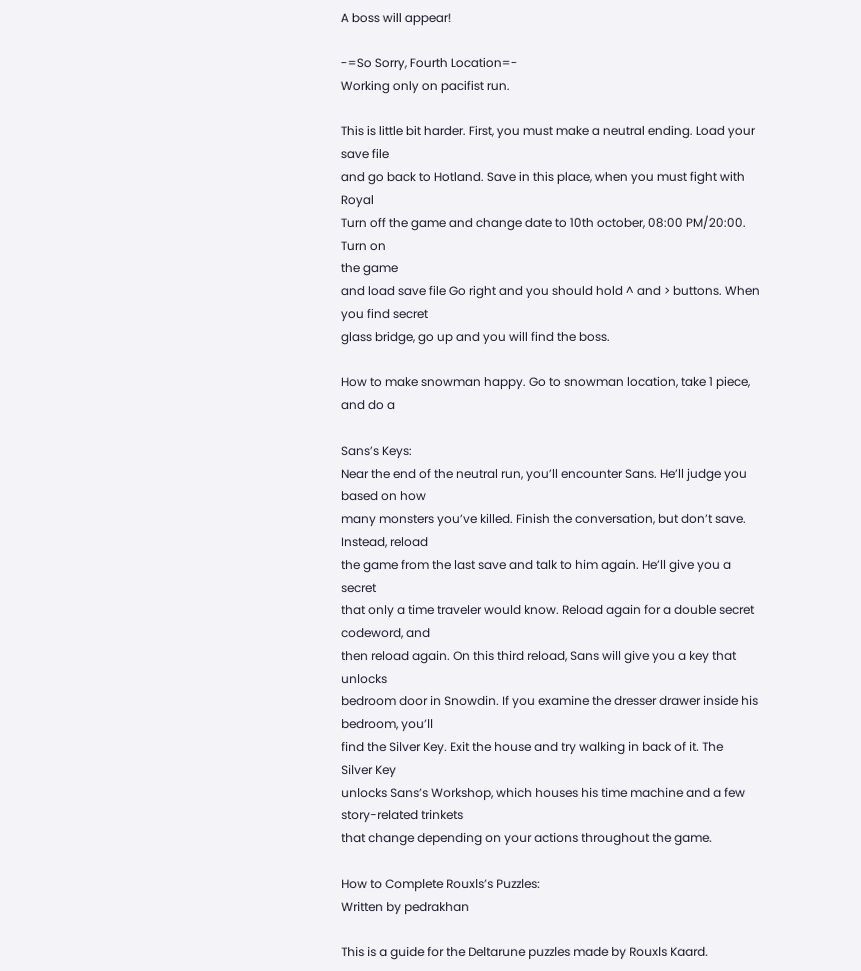A boss will appear!

-=So Sorry, Fourth Location=-
Working only on pacifist run.

This is little bit harder. First, you must make a neutral ending. Load your
save file
and go back to Hotland. Save in this place, when you must fight with Royal
Turn off the game and change date to 10th october, 08:00 PM/20:00. Turn on
the game
and load save file Go right and you should hold ^ and > buttons. When
you find secret
glass bridge, go up and you will find the boss.

How to make snowman happy. Go to snowman location, take 1 piece, and do a

Sans’s Keys:
Near the end of the neutral run, you’ll encounter Sans. He’ll judge you
based on how
many monsters you’ve killed. Finish the conversation, but don’t save.
Instead, reload
the game from the last save and talk to him again. He’ll give you a secret
that only a time traveler would know. Reload again for a double secret
codeword, and
then reload again. On this third reload, Sans will give you a key that unlocks
bedroom door in Snowdin. If you examine the dresser drawer inside his
bedroom, you’ll
find the Silver Key. Exit the house and try walking in back of it. The
Silver Key
unlocks Sans’s Workshop, which houses his time machine and a few
story-related trinkets
that change depending on your actions throughout the game.

How to Complete Rouxls’s Puzzles:
Written by pedrakhan

This is a guide for the Deltarune puzzles made by Rouxls Kaard.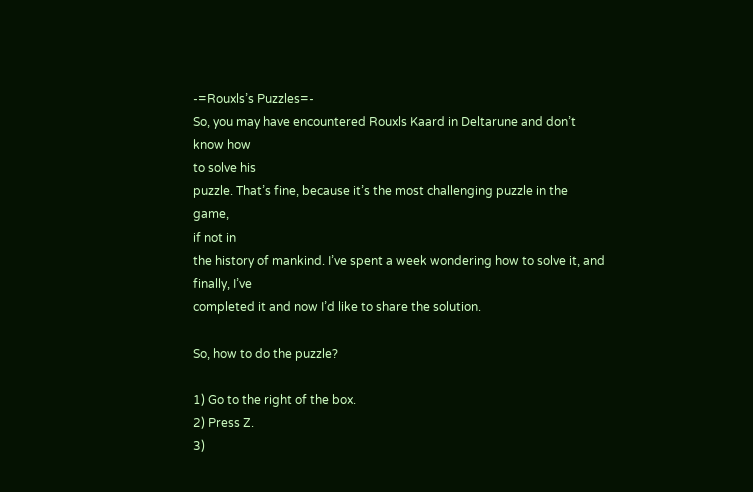-=Rouxls’s Puzzles=-
So, you may have encountered Rouxls Kaard in Deltarune and don’t know how
to solve his
puzzle. That’s fine, because it’s the most challenging puzzle in the game,
if not in
the history of mankind. I’ve spent a week wondering how to solve it, and
finally, I’ve
completed it and now I’d like to share the solution.

So, how to do the puzzle?

1) Go to the right of the box.
2) Press Z.
3)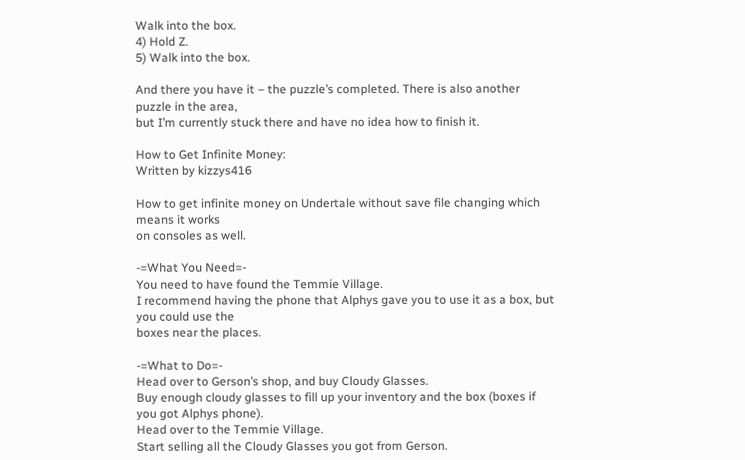Walk into the box.
4) Hold Z.
5) Walk into the box.

And there you have it – the puzzle’s completed. There is also another
puzzle in the area,
but I’m currently stuck there and have no idea how to finish it.

How to Get Infinite Money:
Written by kizzys416

How to get infinite money on Undertale without save file changing which
means it works
on consoles as well.

-=What You Need=-
You need to have found the Temmie Village.
I recommend having the phone that Alphys gave you to use it as a box, but
you could use the
boxes near the places.

-=What to Do=-
Head over to Gerson’s shop, and buy Cloudy Glasses.
Buy enough cloudy glasses to fill up your inventory and the box (boxes if
you got Alphys phone).
Head over to the Temmie Village.
Start selling all the Cloudy Glasses you got from Gerson.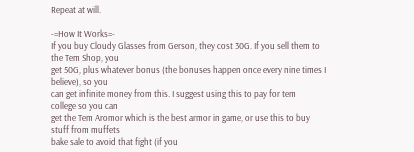Repeat at will.

-=How It Works=-
If you buy Cloudy Glasses from Gerson, they cost 30G. If you sell them to
the Tem Shop, you
get 50G, plus whatever bonus (the bonuses happen once every nine times I
believe), so you
can get infinite money from this. I suggest using this to pay for tem
college so you can
get the Tem Aromor which is the best armor in game, or use this to buy
stuff from muffets
bake sale to avoid that fight (if you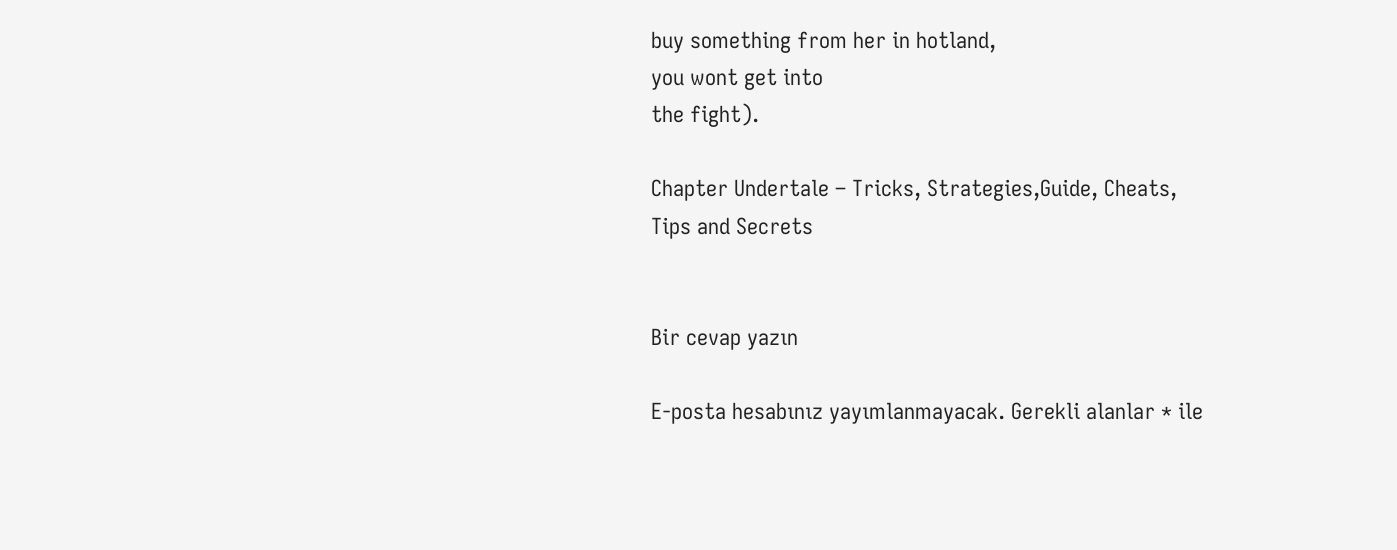buy something from her in hotland,
you wont get into
the fight).

Chapter Undertale – Tricks, Strategies,Guide, Cheats, Tips and Secrets


Bir cevap yazın

E-posta hesabınız yayımlanmayacak. Gerekli alanlar * ile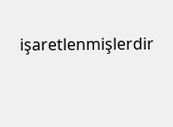işaretlenmişlerdir